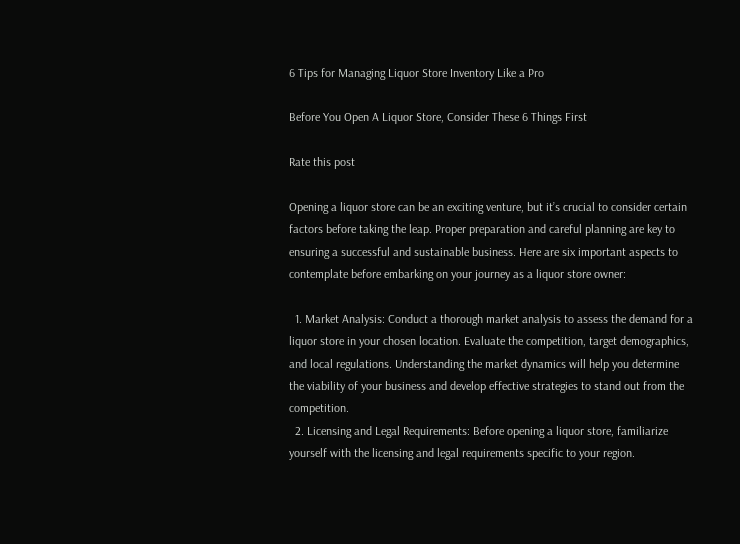6 Tips for Managing Liquor Store Inventory Like a Pro

Before You Open A Liquor Store, Consider These 6 Things First

Rate this post

Opening a liquor store can be an exciting venture, but it’s crucial to consider certain factors before taking the leap. Proper preparation and careful planning are key to ensuring a successful and sustainable business. Here are six important aspects to contemplate before embarking on your journey as a liquor store owner:

  1. Market Analysis: Conduct a thorough market analysis to assess the demand for a liquor store in your chosen location. Evaluate the competition, target demographics, and local regulations. Understanding the market dynamics will help you determine the viability of your business and develop effective strategies to stand out from the competition.
  2. Licensing and Legal Requirements: Before opening a liquor store, familiarize yourself with the licensing and legal requirements specific to your region.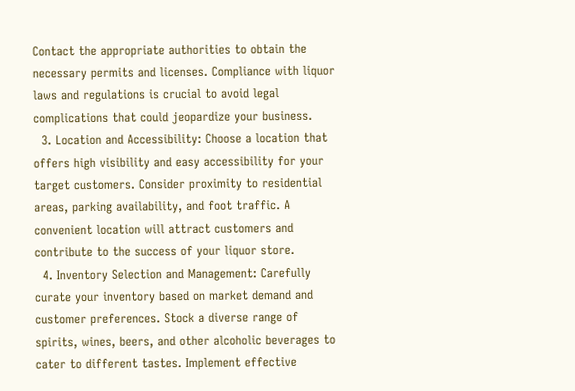Contact the appropriate authorities to obtain the necessary permits and licenses. Compliance with liquor laws and regulations is crucial to avoid legal complications that could jeopardize your business.
  3. Location and Accessibility: Choose a location that offers high visibility and easy accessibility for your target customers. Consider proximity to residential areas, parking availability, and foot traffic. A convenient location will attract customers and contribute to the success of your liquor store.
  4. Inventory Selection and Management: Carefully curate your inventory based on market demand and customer preferences. Stock a diverse range of spirits, wines, beers, and other alcoholic beverages to cater to different tastes. Implement effective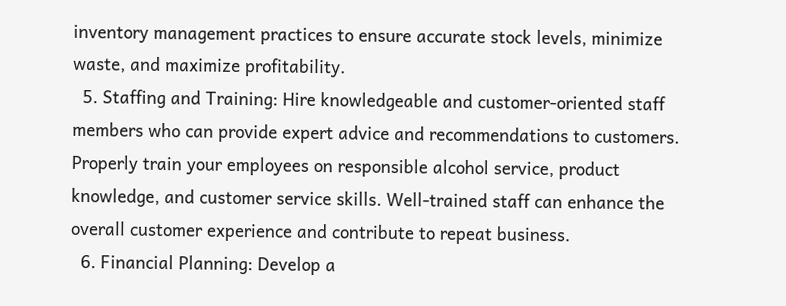inventory management practices to ensure accurate stock levels, minimize waste, and maximize profitability.
  5. Staffing and Training: Hire knowledgeable and customer-oriented staff members who can provide expert advice and recommendations to customers. Properly train your employees on responsible alcohol service, product knowledge, and customer service skills. Well-trained staff can enhance the overall customer experience and contribute to repeat business.
  6. Financial Planning: Develop a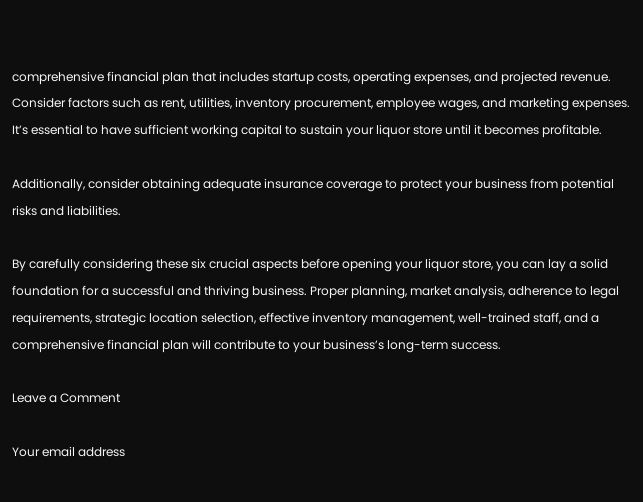comprehensive financial plan that includes startup costs, operating expenses, and projected revenue. Consider factors such as rent, utilities, inventory procurement, employee wages, and marketing expenses. It’s essential to have sufficient working capital to sustain your liquor store until it becomes profitable.

Additionally, consider obtaining adequate insurance coverage to protect your business from potential risks and liabilities.

By carefully considering these six crucial aspects before opening your liquor store, you can lay a solid foundation for a successful and thriving business. Proper planning, market analysis, adherence to legal requirements, strategic location selection, effective inventory management, well-trained staff, and a comprehensive financial plan will contribute to your business’s long-term success.

Leave a Comment

Your email address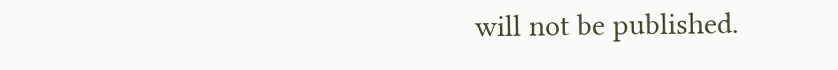will not be published.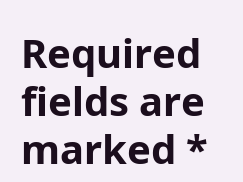Required fields are marked *